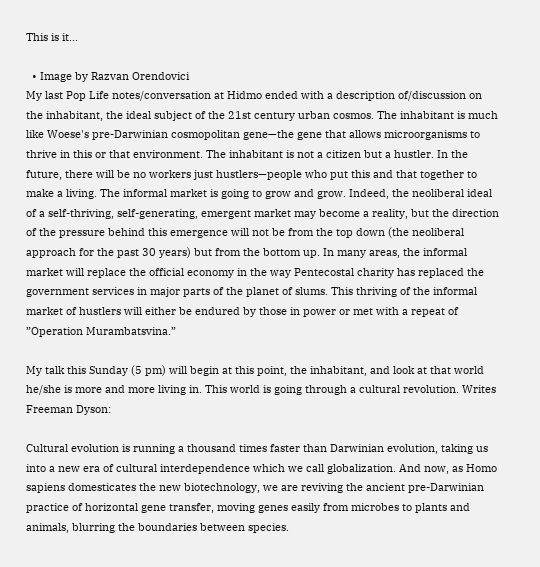This is it...

  • Image by Razvan Orendovici
My last Pop Life notes/conversation at Hidmo ended with a description of/discussion on the inhabitant, the ideal subject of the 21st century urban cosmos. The inhabitant is much like Woese's pre-Darwinian cosmopolitan gene—the gene that allows microorganisms to thrive in this or that environment. The inhabitant is not a citizen but a hustler. In the future, there will be no workers just hustlers—people who put this and that together to make a living. The informal market is going to grow and grow. Indeed, the neoliberal ideal of a self-thriving, self-generating, emergent market may become a reality, but the direction of the pressure behind this emergence will not be from the top down (the neoliberal approach for the past 30 years) but from the bottom up. In many areas, the informal market will replace the official economy in the way Pentecostal charity has replaced the government services in major parts of the planet of slums. This thriving of the informal market of hustlers will either be endured by those in power or met with a repeat of ”Operation Murambatsvina.”

My talk this Sunday (5 pm) will begin at this point, the inhabitant, and look at that world he/she is more and more living in. This world is going through a cultural revolution. Writes Freeman Dyson:

Cultural evolution is running a thousand times faster than Darwinian evolution, taking us into a new era of cultural interdependence which we call globalization. And now, as Homo sapiens domesticates the new biotechnology, we are reviving the ancient pre-Darwinian practice of horizontal gene transfer, moving genes easily from microbes to plants and animals, blurring the boundaries between species.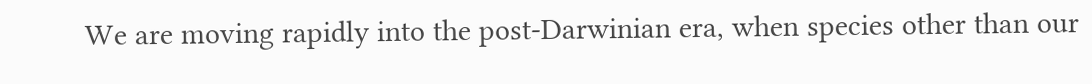We are moving rapidly into the post-Darwinian era, when species other than our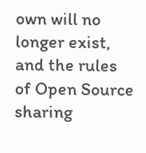own will no longer exist, and the rules of Open Source sharing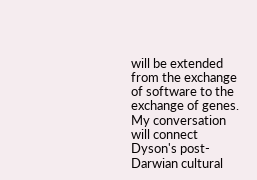will be extended from the exchange of software to the exchange of genes.
My conversation will connect Dyson's post-Darwian cultural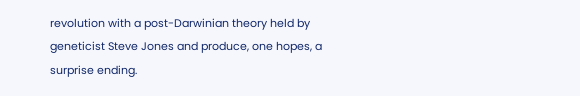revolution with a post-Darwinian theory held by geneticist Steve Jones and produce, one hopes, a surprise ending.